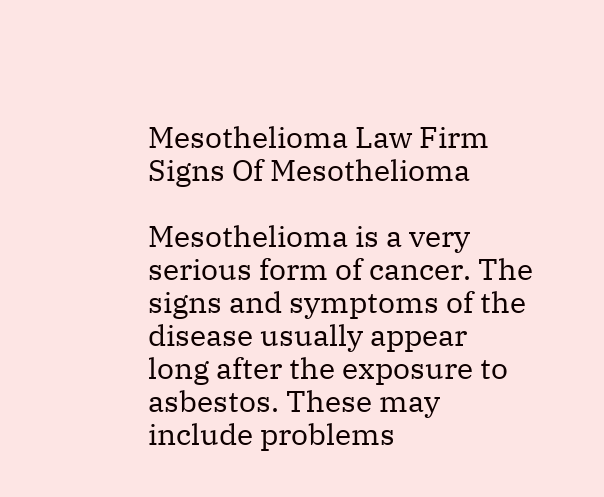Mesothelioma Law Firm
Signs Of Mesothelioma

Mesothelioma is a very serious form of cancer. The signs and symptoms of the disease usually appear long after the exposure to asbestos. These may include problems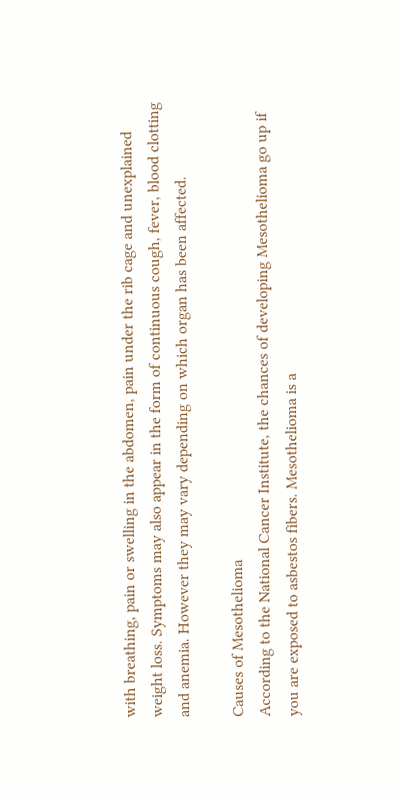with breathing, pain or swelling in the abdomen, pain under the rib cage and unexplained weight loss. Symptoms may also appear in the form of continuous cough, fever, blood clotting and anemia. However they may vary depending on which organ has been affected.

Causes of Mesothelioma
According to the National Cancer Institute, the chances of developing Mesothelioma go up if you are exposed to asbestos fibers. Mesothelioma is a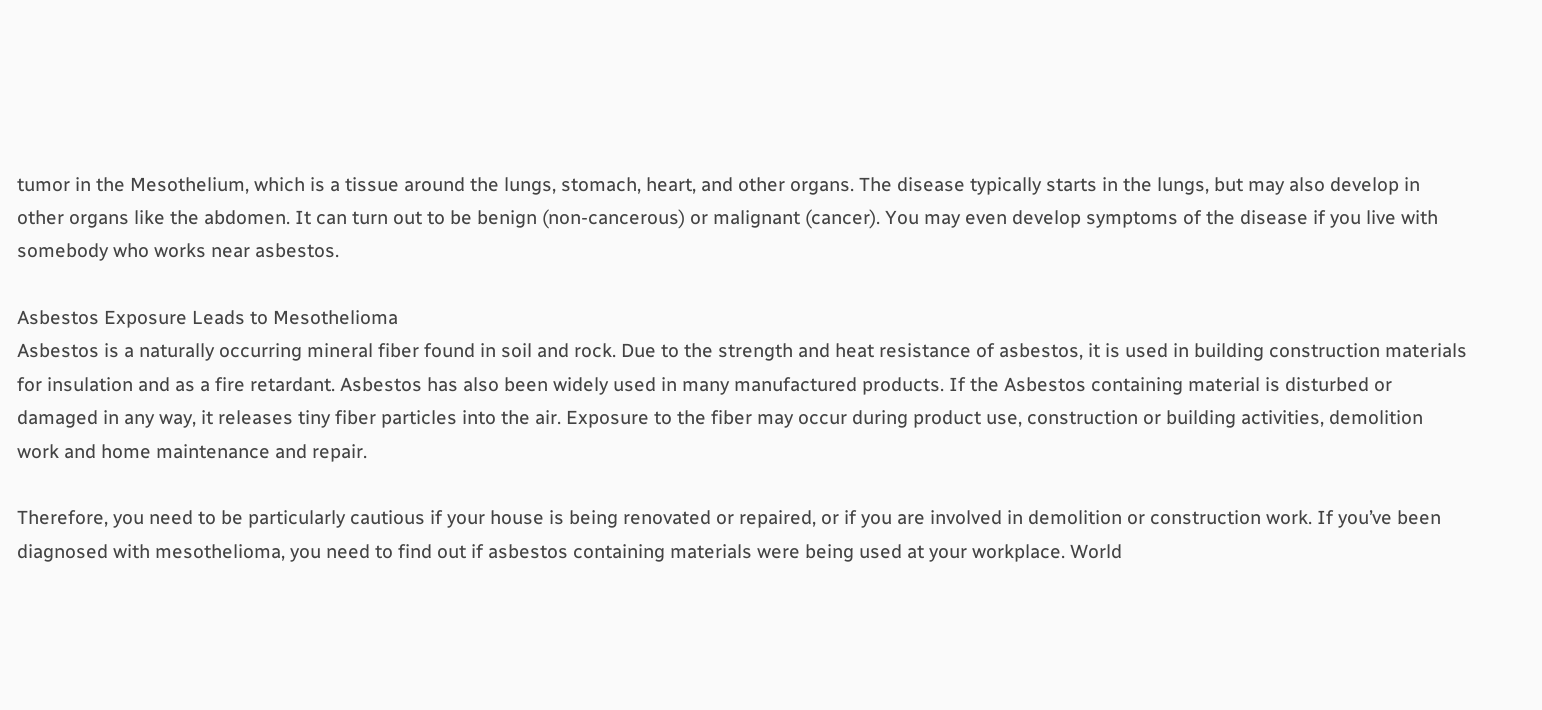tumor in the Mesothelium, which is a tissue around the lungs, stomach, heart, and other organs. The disease typically starts in the lungs, but may also develop in other organs like the abdomen. It can turn out to be benign (non-cancerous) or malignant (cancer). You may even develop symptoms of the disease if you live with somebody who works near asbestos.

Asbestos Exposure Leads to Mesothelioma
Asbestos is a naturally occurring mineral fiber found in soil and rock. Due to the strength and heat resistance of asbestos, it is used in building construction materials for insulation and as a fire retardant. Asbestos has also been widely used in many manufactured products. If the Asbestos containing material is disturbed or damaged in any way, it releases tiny fiber particles into the air. Exposure to the fiber may occur during product use, construction or building activities, demolition work and home maintenance and repair.

Therefore, you need to be particularly cautious if your house is being renovated or repaired, or if you are involved in demolition or construction work. If you’ve been diagnosed with mesothelioma, you need to find out if asbestos containing materials were being used at your workplace. World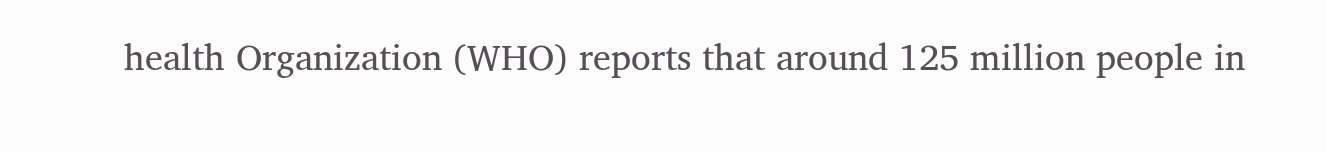health Organization (WHO) reports that around 125 million people in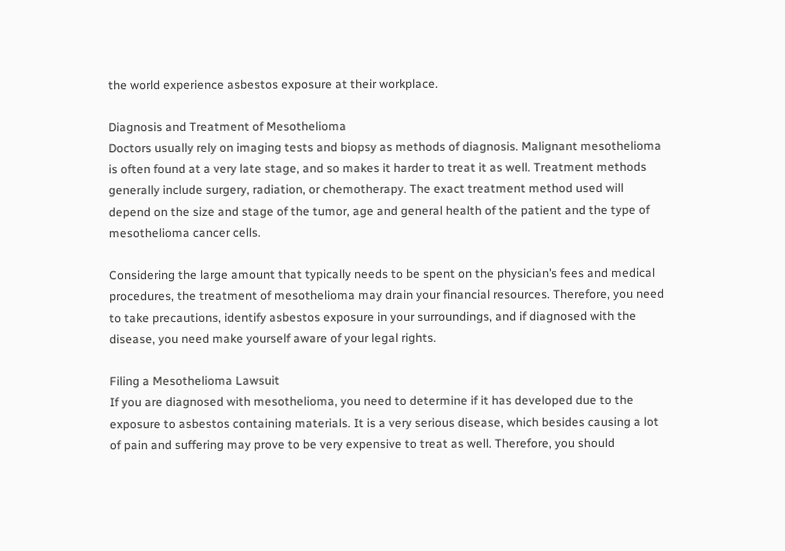the world experience asbestos exposure at their workplace.

Diagnosis and Treatment of Mesothelioma
Doctors usually rely on imaging tests and biopsy as methods of diagnosis. Malignant mesothelioma is often found at a very late stage, and so makes it harder to treat it as well. Treatment methods generally include surgery, radiation, or chemotherapy. The exact treatment method used will depend on the size and stage of the tumor, age and general health of the patient and the type of mesothelioma cancer cells.

Considering the large amount that typically needs to be spent on the physician’s fees and medical procedures, the treatment of mesothelioma may drain your financial resources. Therefore, you need to take precautions, identify asbestos exposure in your surroundings, and if diagnosed with the disease, you need make yourself aware of your legal rights.

Filing a Mesothelioma Lawsuit
If you are diagnosed with mesothelioma, you need to determine if it has developed due to the exposure to asbestos containing materials. It is a very serious disease, which besides causing a lot of pain and suffering may prove to be very expensive to treat as well. Therefore, you should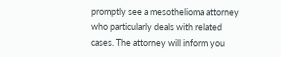promptly see a mesothelioma attorney who particularly deals with related cases. The attorney will inform you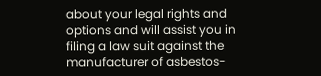about your legal rights and options and will assist you in filing a law suit against the manufacturer of asbestos-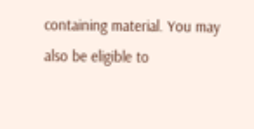containing material. You may also be eligible to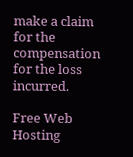make a claim for the compensation for the loss incurred.

Free Web Hosting